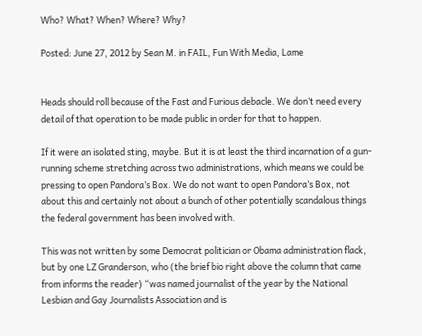Who? What? When? Where? Why?

Posted: June 27, 2012 by Sean M. in FAIL, Fun With Media, Lame


Heads should roll because of the Fast and Furious debacle. We don’t need every detail of that operation to be made public in order for that to happen.

If it were an isolated sting, maybe. But it is at least the third incarnation of a gun-running scheme stretching across two administrations, which means we could be pressing to open Pandora’s Box. We do not want to open Pandora’s Box, not about this and certainly not about a bunch of other potentially scandalous things the federal government has been involved with.

This was not written by some Democrat politician or Obama administration flack, but by one LZ Granderson, who (the brief bio right above the column that came from informs the reader) “was named journalist of the year by the National Lesbian and Gay Journalists Association and is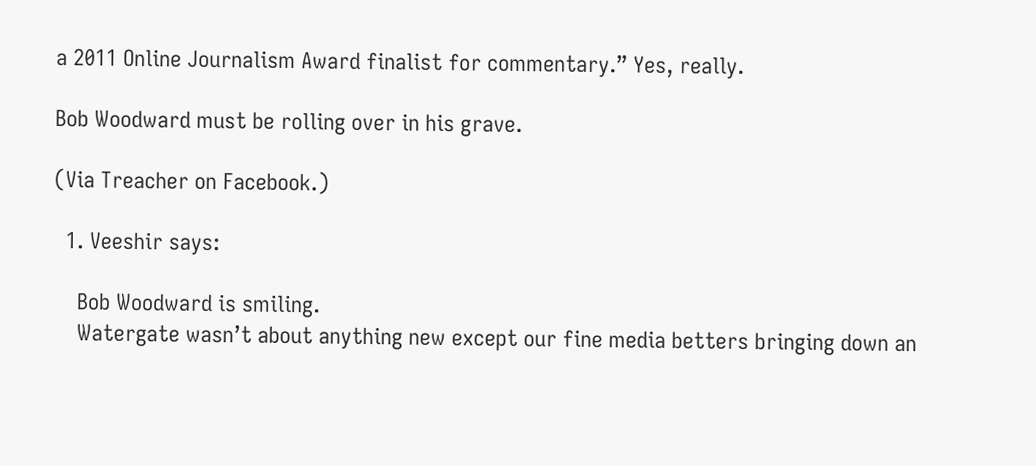a 2011 Online Journalism Award finalist for commentary.” Yes, really.

Bob Woodward must be rolling over in his grave.

(Via Treacher on Facebook.)

  1. Veeshir says:

    Bob Woodward is smiling.
    Watergate wasn’t about anything new except our fine media betters bringing down an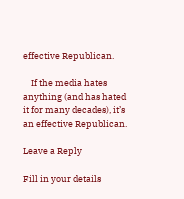effective Republican.

    If the media hates anything (and has hated it for many decades), it’s an effective Republican.

Leave a Reply

Fill in your details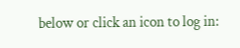below or click an icon to log in: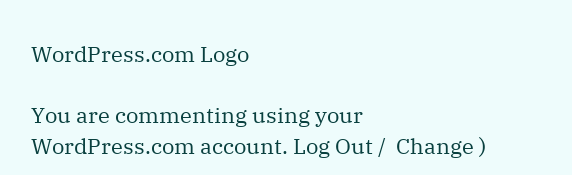WordPress.com Logo

You are commenting using your WordPress.com account. Log Out /  Change )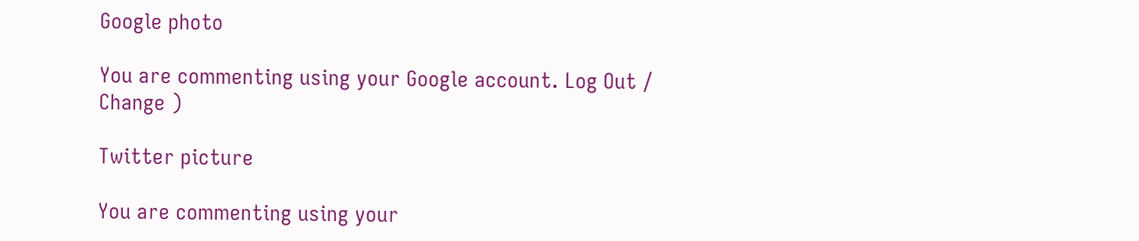Google photo

You are commenting using your Google account. Log Out /  Change )

Twitter picture

You are commenting using your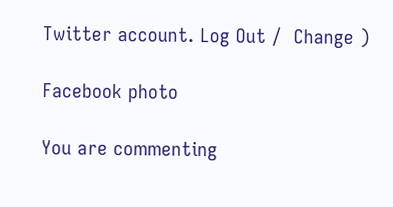Twitter account. Log Out /  Change )

Facebook photo

You are commenting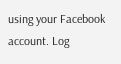using your Facebook account. Log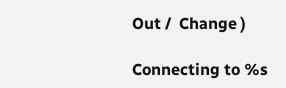Out /  Change )

Connecting to %s